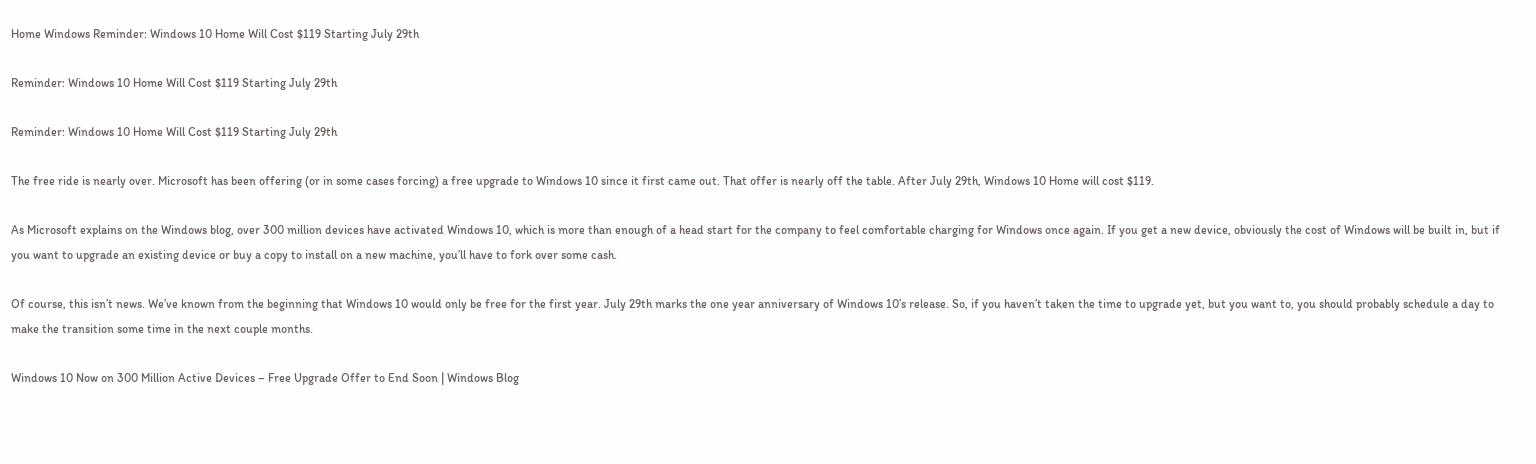Home Windows Reminder: Windows 10 Home Will Cost $119 Starting July 29th

Reminder: Windows 10 Home Will Cost $119 Starting July 29th

Reminder: Windows 10 Home Will Cost $119 Starting July 29th

The free ride is nearly over. Microsoft has been offering (or in some cases forcing) a free upgrade to Windows 10 since it first came out. That offer is nearly off the table. After July 29th, Windows 10 Home will cost $119.

As Microsoft explains on the Windows blog, over 300 million devices have activated Windows 10, which is more than enough of a head start for the company to feel comfortable charging for Windows once again. If you get a new device, obviously the cost of Windows will be built in, but if you want to upgrade an existing device or buy a copy to install on a new machine, you’ll have to fork over some cash.

Of course, this isn’t news. We’ve known from the beginning that Windows 10 would only be free for the first year. July 29th marks the one year anniversary of Windows 10’s release. So, if you haven’t taken the time to upgrade yet, but you want to, you should probably schedule a day to make the transition some time in the next couple months.

Windows 10 Now on 300 Million Active Devices – Free Upgrade Offer to End Soon | Windows Blog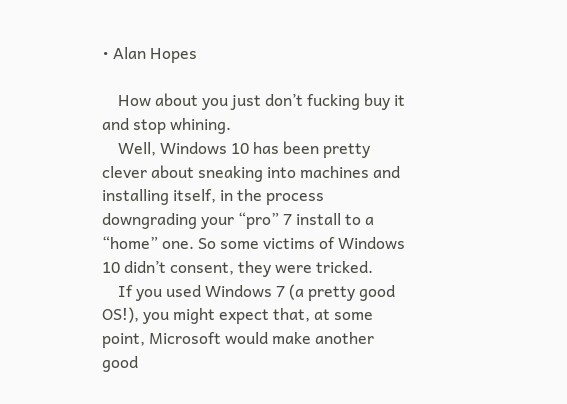• Alan Hopes

    How about you just don’t fucking buy it and stop whining.
    Well, Windows 10 has been pretty clever about sneaking into machines and installing itself, in the process downgrading your “pro” 7 install to a “home” one. So some victims of Windows 10 didn’t consent, they were tricked.
    If you used Windows 7 (a pretty good OS!), you might expect that, at some point, Microsoft would make another good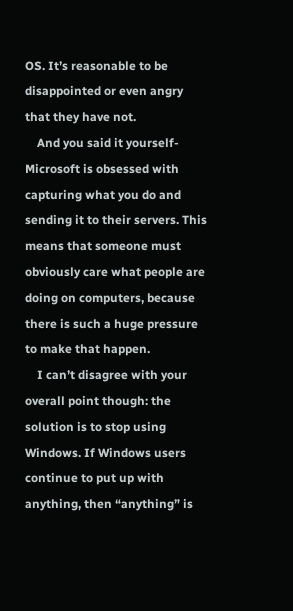OS. It’s reasonable to be disappointed or even angry that they have not.
    And you said it yourself- Microsoft is obsessed with capturing what you do and sending it to their servers. This means that someone must obviously care what people are doing on computers, because there is such a huge pressure to make that happen.
    I can’t disagree with your overall point though: the solution is to stop using Windows. If Windows users continue to put up with anything, then “anything” is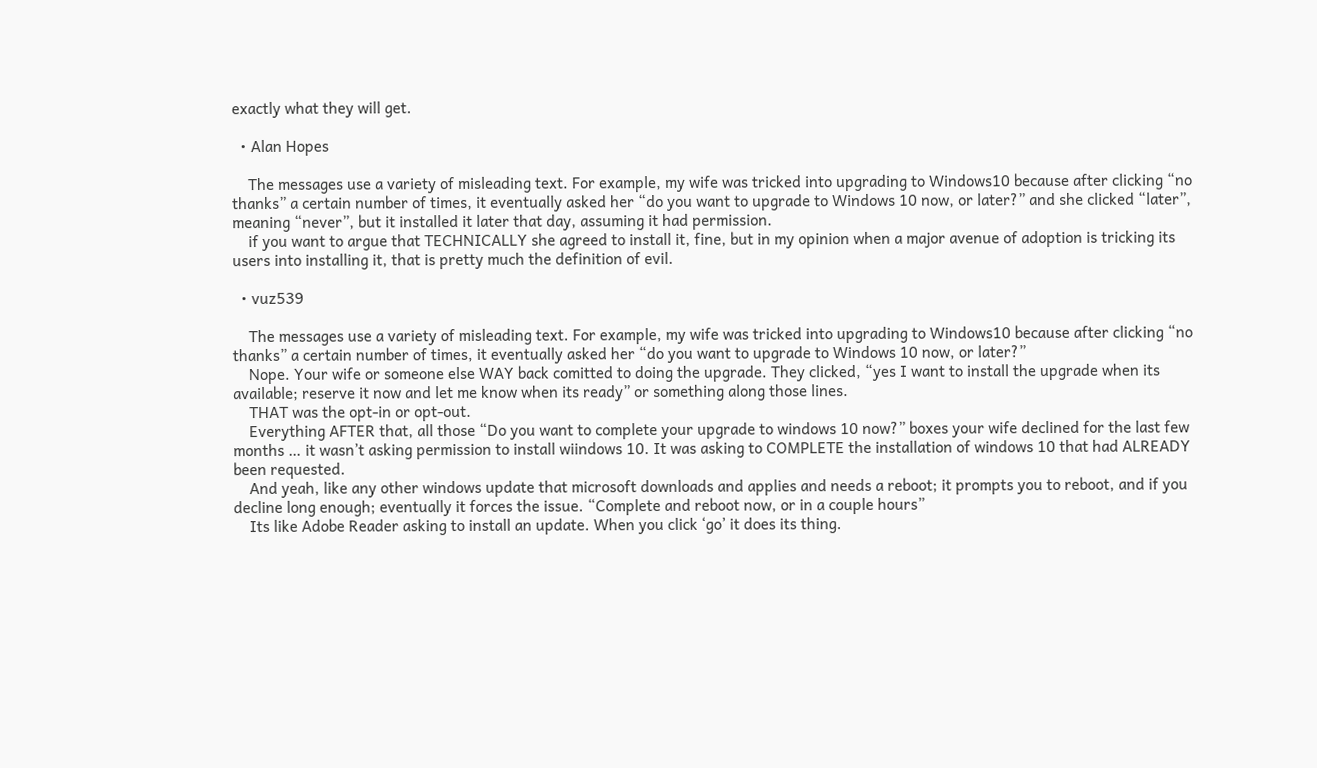exactly what they will get.

  • Alan Hopes

    The messages use a variety of misleading text. For example, my wife was tricked into upgrading to Windows10 because after clicking “no thanks” a certain number of times, it eventually asked her “do you want to upgrade to Windows 10 now, or later?” and she clicked “later”, meaning “never”, but it installed it later that day, assuming it had permission.
    if you want to argue that TECHNICALLY she agreed to install it, fine, but in my opinion when a major avenue of adoption is tricking its users into installing it, that is pretty much the definition of evil.

  • vuz539

    The messages use a variety of misleading text. For example, my wife was tricked into upgrading to Windows10 because after clicking “no thanks” a certain number of times, it eventually asked her “do you want to upgrade to Windows 10 now, or later?”
    Nope. Your wife or someone else WAY back comitted to doing the upgrade. They clicked, “yes I want to install the upgrade when its available; reserve it now and let me know when its ready” or something along those lines.
    THAT was the opt-in or opt-out.
    Everything AFTER that, all those “Do you want to complete your upgrade to windows 10 now?” boxes your wife declined for the last few months … it wasn’t asking permission to install wiindows 10. It was asking to COMPLETE the installation of windows 10 that had ALREADY been requested.
    And yeah, like any other windows update that microsoft downloads and applies and needs a reboot; it prompts you to reboot, and if you decline long enough; eventually it forces the issue. “Complete and reboot now, or in a couple hours”
    Its like Adobe Reader asking to install an update. When you click ‘go’ it does its thing.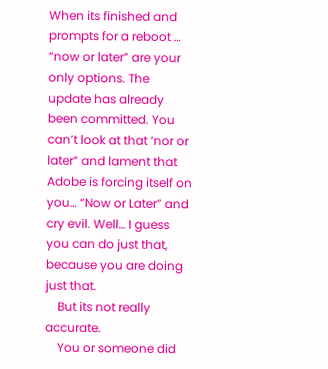When its finished and prompts for a reboot … “now or later” are your only options. The update has already been committed. You can’t look at that ‘nor or later” and lament that Adobe is forcing itself on you… “Now or Later” and cry evil. Well… I guess you can do just that, because you are doing just that.
    But its not really accurate.
    You or someone did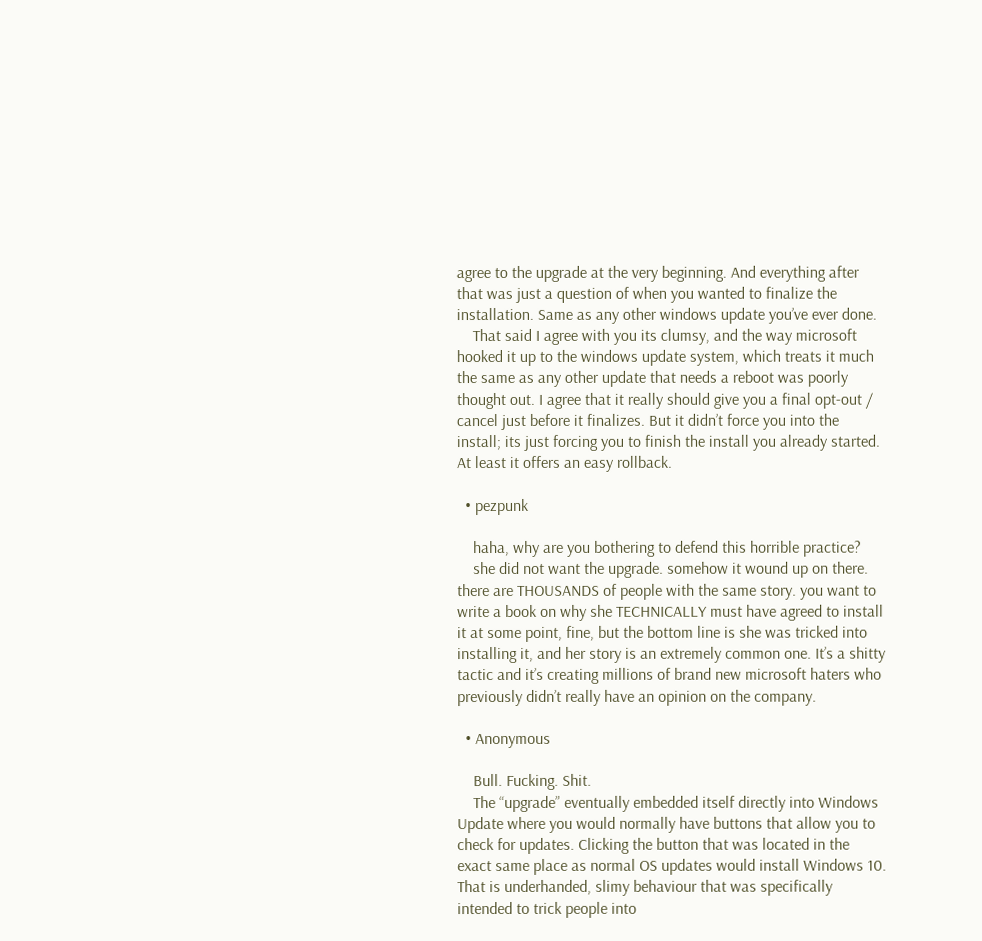agree to the upgrade at the very beginning. And everything after that was just a question of when you wanted to finalize the installation. Same as any other windows update you’ve ever done.
    That said I agree with you its clumsy, and the way microsoft hooked it up to the windows update system, which treats it much the same as any other update that needs a reboot was poorly thought out. I agree that it really should give you a final opt-out / cancel just before it finalizes. But it didn’t force you into the install; its just forcing you to finish the install you already started. At least it offers an easy rollback.

  • pezpunk

    haha, why are you bothering to defend this horrible practice?
    she did not want the upgrade. somehow it wound up on there. there are THOUSANDS of people with the same story. you want to write a book on why she TECHNICALLY must have agreed to install it at some point, fine, but the bottom line is she was tricked into installing it, and her story is an extremely common one. It’s a shitty tactic and it’s creating millions of brand new microsoft haters who previously didn’t really have an opinion on the company.

  • Anonymous

    Bull. Fucking. Shit.
    The “upgrade” eventually embedded itself directly into Windows Update where you would normally have buttons that allow you to check for updates. Clicking the button that was located in the exact same place as normal OS updates would install Windows 10. That is underhanded, slimy behaviour that was specifically intended to trick people into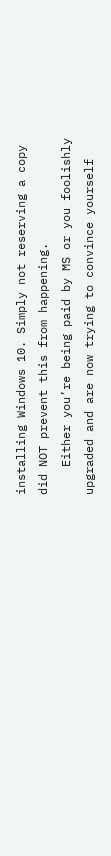installing Windows 10. Simply not reserving a copy did NOT prevent this from happening.
    Either you’re being paid by MS or you foolishly upgraded and are now trying to convince yourself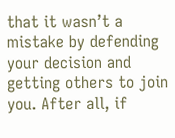that it wasn’t a mistake by defending your decision and getting others to join you. After all, if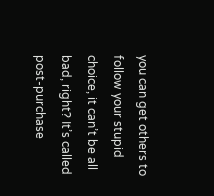you can get others to follow your stupid choice, it can’t be all bad, right? It’s called post-purchase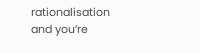rationalisation and you’re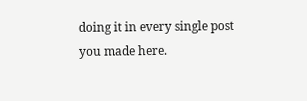doing it in every single post you made here.